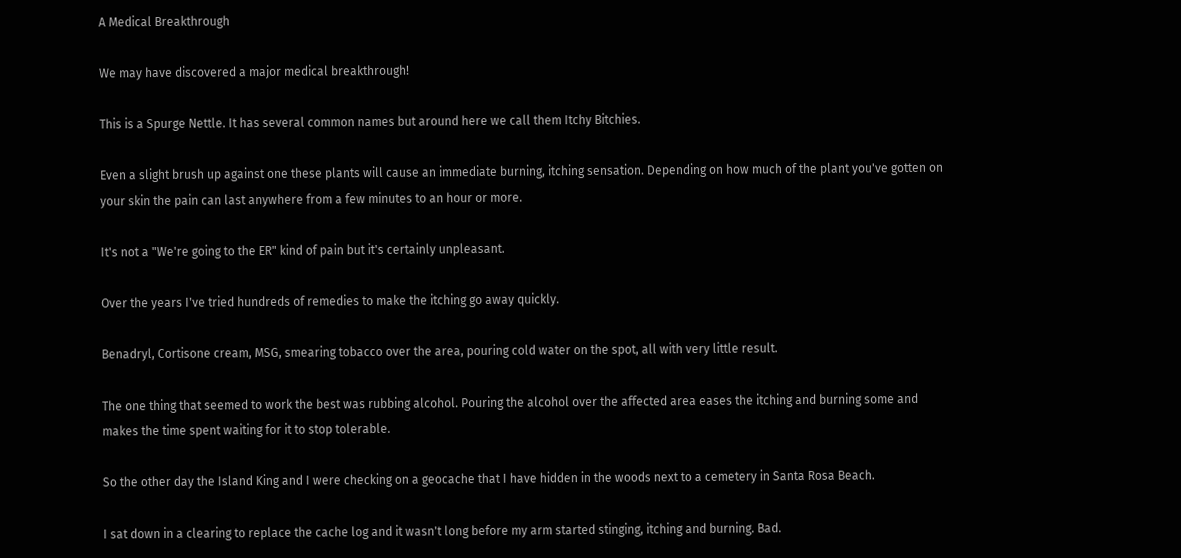A Medical Breakthrough

We may have discovered a major medical breakthrough!

This is a Spurge Nettle. It has several common names but around here we call them Itchy Bitchies.

Even a slight brush up against one these plants will cause an immediate burning, itching sensation. Depending on how much of the plant you've gotten on your skin the pain can last anywhere from a few minutes to an hour or more.

It's not a "We're going to the ER" kind of pain but it's certainly unpleasant.

Over the years I've tried hundreds of remedies to make the itching go away quickly.

Benadryl, Cortisone cream, MSG, smearing tobacco over the area, pouring cold water on the spot, all with very little result.

The one thing that seemed to work the best was rubbing alcohol. Pouring the alcohol over the affected area eases the itching and burning some and makes the time spent waiting for it to stop tolerable.

So the other day the Island King and I were checking on a geocache that I have hidden in the woods next to a cemetery in Santa Rosa Beach.

I sat down in a clearing to replace the cache log and it wasn't long before my arm started stinging, itching and burning. Bad.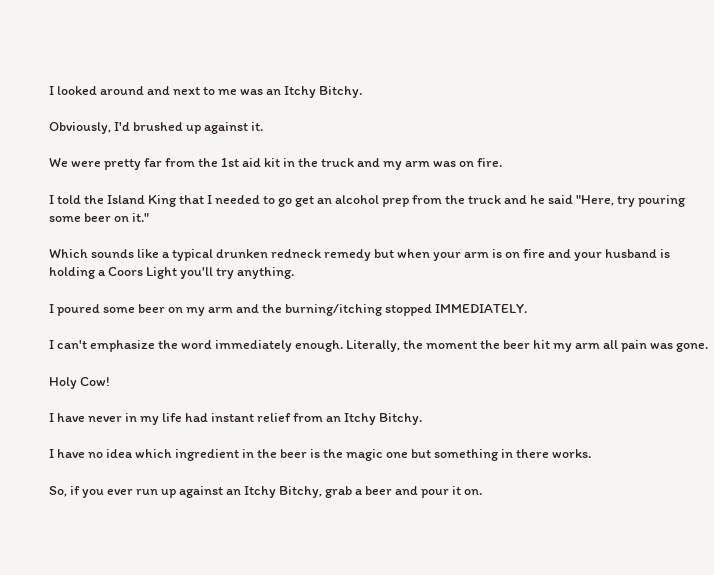I looked around and next to me was an Itchy Bitchy.

Obviously, I'd brushed up against it.

We were pretty far from the 1st aid kit in the truck and my arm was on fire.

I told the Island King that I needed to go get an alcohol prep from the truck and he said "Here, try pouring some beer on it."

Which sounds like a typical drunken redneck remedy but when your arm is on fire and your husband is holding a Coors Light you'll try anything.

I poured some beer on my arm and the burning/itching stopped IMMEDIATELY.

I can't emphasize the word immediately enough. Literally, the moment the beer hit my arm all pain was gone.

Holy Cow!

I have never in my life had instant relief from an Itchy Bitchy.

I have no idea which ingredient in the beer is the magic one but something in there works.

So, if you ever run up against an Itchy Bitchy, grab a beer and pour it on.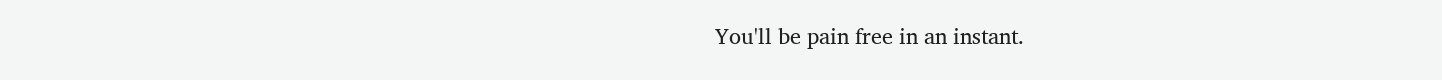You'll be pain free in an instant.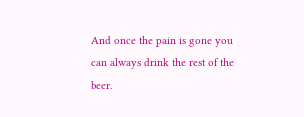And once the pain is gone you can always drink the rest of the beer.